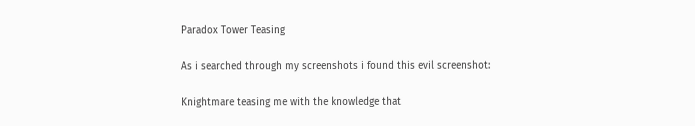Paradox Tower Teasing

As i searched through my screenshots i found this evil screenshot:

Knightmare teasing me with the knowledge that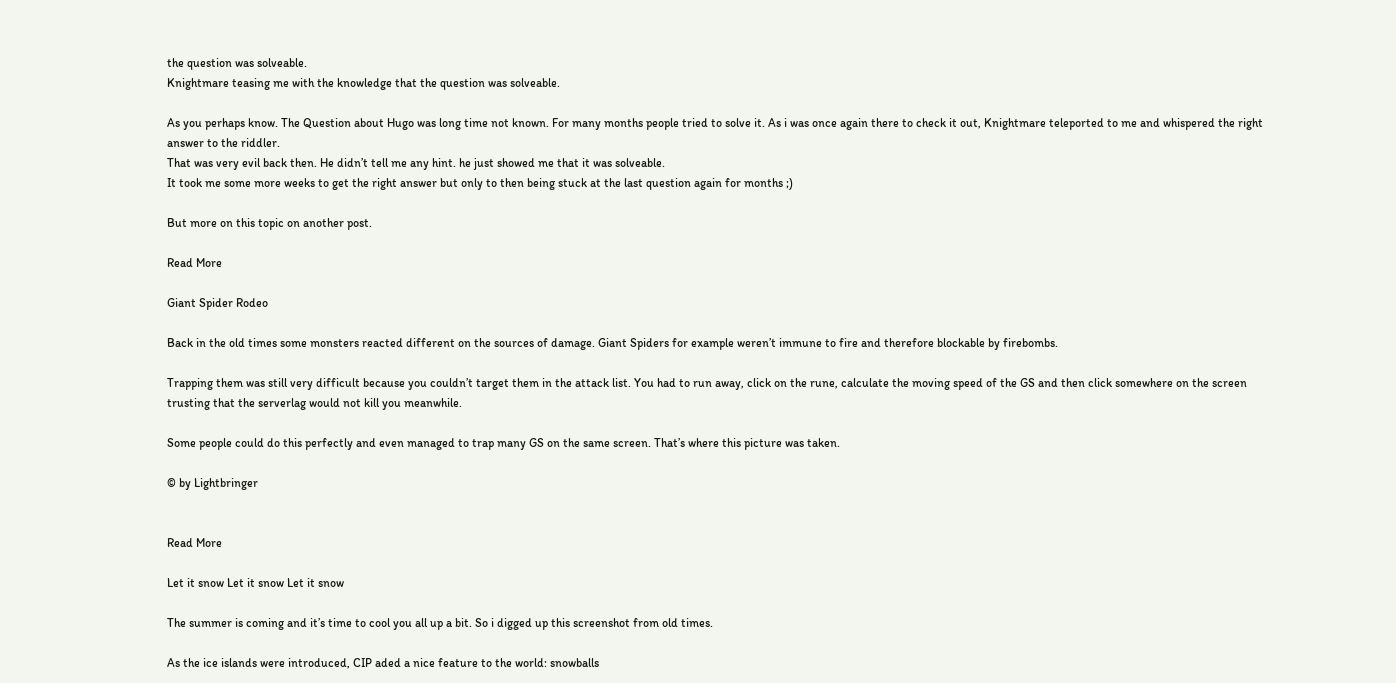the question was solveable.
Knightmare teasing me with the knowledge that the question was solveable.

As you perhaps know. The Question about Hugo was long time not known. For many months people tried to solve it. As i was once again there to check it out, Knightmare teleported to me and whispered the right answer to the riddler.
That was very evil back then. He didn’t tell me any hint. he just showed me that it was solveable.
It took me some more weeks to get the right answer but only to then being stuck at the last question again for months ;)

But more on this topic on another post.

Read More

Giant Spider Rodeo

Back in the old times some monsters reacted different on the sources of damage. Giant Spiders for example weren’t immune to fire and therefore blockable by firebombs.

Trapping them was still very difficult because you couldn’t target them in the attack list. You had to run away, click on the rune, calculate the moving speed of the GS and then click somewhere on the screen trusting that the serverlag would not kill you meanwhile.

Some people could do this perfectly and even managed to trap many GS on the same screen. That’s where this picture was taken.

© by Lightbringer


Read More

Let it snow Let it snow Let it snow

The summer is coming and it’s time to cool you all up a bit. So i digged up this screenshot from old times.

As the ice islands were introduced, CIP aded a nice feature to the world: snowballs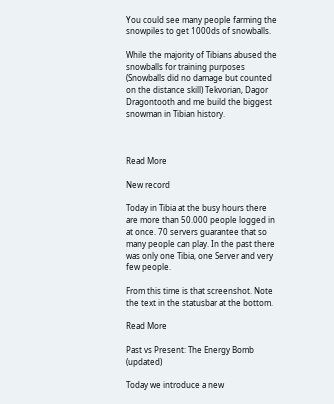You could see many people farming the snowpiles to get 1000ds of snowballs.

While the majority of Tibians abused the snowballs for training purposes (Snowballs did no damage but counted on the distance skill) Tekvorian, Dagor Dragontooth and me build the biggest snowman in Tibian history.



Read More

New record

Today in Tibia at the busy hours there are more than 50.000 people logged in at once. 70 servers guarantee that so many people can play. In the past there was only one Tibia, one Server and very few people.

From this time is that screenshot. Note the text in the statusbar at the bottom.

Read More

Past vs Present: The Energy Bomb (updated)

Today we introduce a new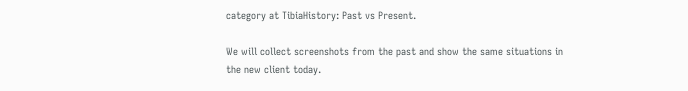category at TibiaHistory: Past vs Present.

We will collect screenshots from the past and show the same situations in the new client today.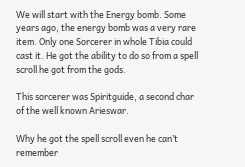We will start with the Energy bomb. Some years ago, the energy bomb was a very rare item. Only one Sorcerer in whole Tibia could cast it. He got the ability to do so from a spell scroll he got from the gods.

This sorcerer was Spiritguide, a second char of the well known Arieswar.

Why he got the spell scroll even he can’t remember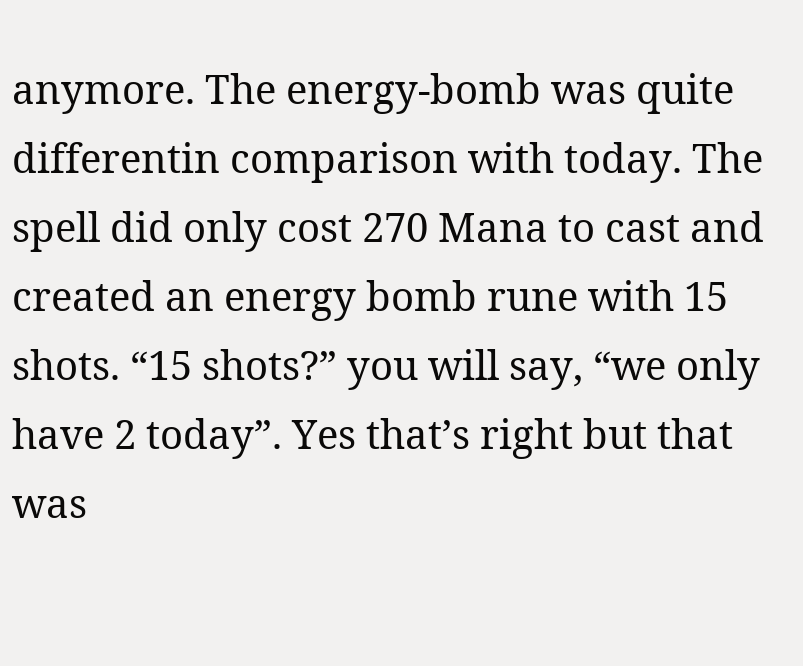anymore. The energy-bomb was quite differentin comparison with today. The spell did only cost 270 Mana to cast and created an energy bomb rune with 15 shots. “15 shots?” you will say, “we only have 2 today”. Yes that’s right but that was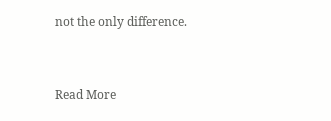not the only difference.


Read More